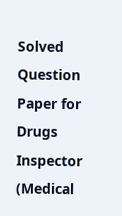Solved Question Paper for Drugs Inspector (Medical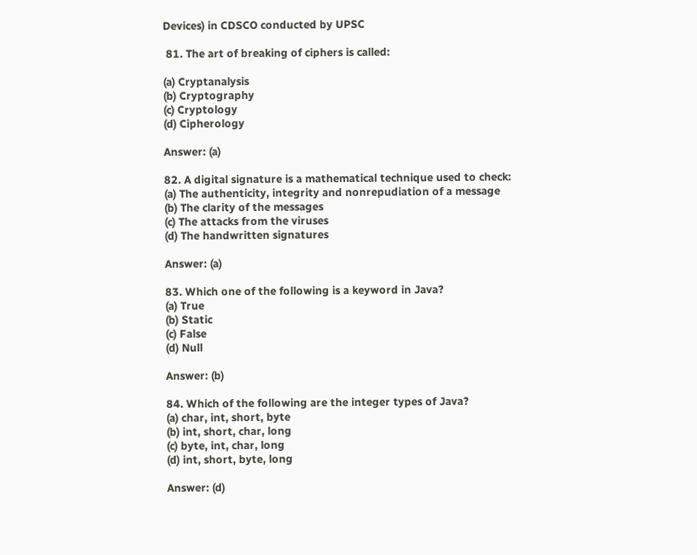Devices) in CDSCO conducted by UPSC

 81. The art of breaking of ciphers is called:

(a) Cryptanalysis
(b) Cryptography
(c) Cryptology
(d) Cipherology

Answer: (a)

82. A digital signature is a mathematical technique used to check:
(a) The authenticity, integrity and nonrepudiation of a message
(b) The clarity of the messages
(c) The attacks from the viruses
(d) The handwritten signatures

Answer: (a)

83. Which one of the following is a keyword in Java?
(a) True
(b) Static
(c) False
(d) Null

Answer: (b)

84. Which of the following are the integer types of Java?
(a) char, int, short, byte
(b) int, short, char, long
(c) byte, int, char, long
(d) int, short, byte, long

Answer: (d)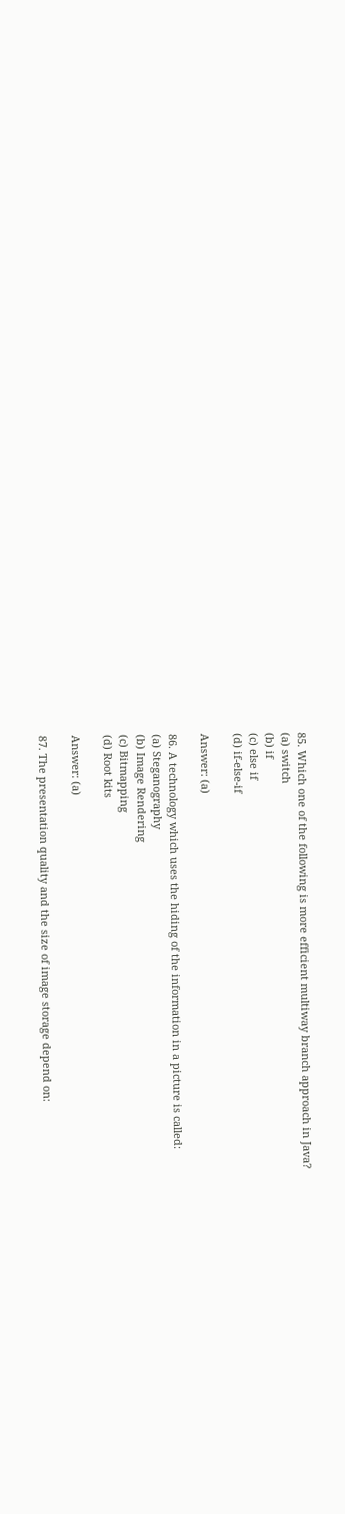85. Which one of the following is more efficient multiway branch approach in Java?
(a) switch
(b) if
(c) else if
(d) if-else-if

Answer: (a)

86. A technology which uses the hiding of the information in a picture is called:
(a) Steganography
(b) Image Rendering
(c) Bitmapping
(d) Root kits

Answer: (a)

87. The presentation quality and the size of image storage depend on: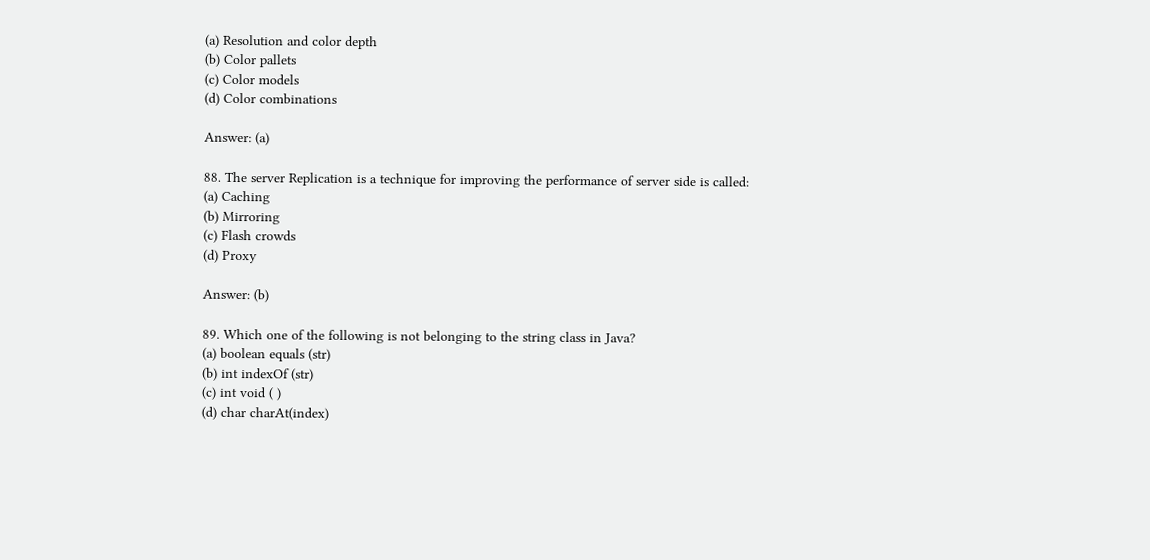(a) Resolution and color depth
(b) Color pallets
(c) Color models
(d) Color combinations

Answer: (a)

88. The server Replication is a technique for improving the performance of server side is called:
(a) Caching
(b) Mirroring
(c) Flash crowds
(d) Proxy

Answer: (b)

89. Which one of the following is not belonging to the string class in Java?
(a) boolean equals (str)
(b) int indexOf (str)
(c) int void ( )
(d) char charAt(index)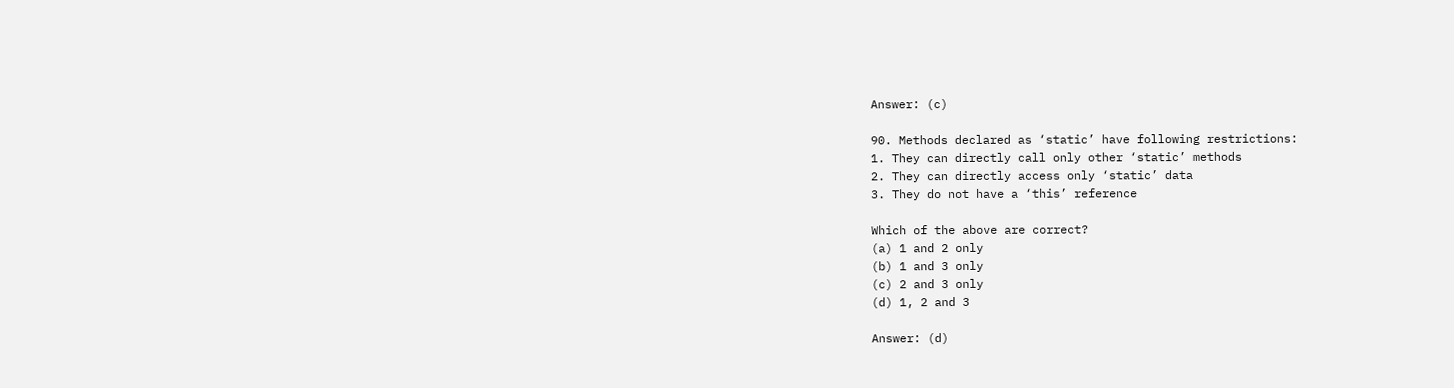Answer: (c)

90. Methods declared as ‘static’ have following restrictions:
1. They can directly call only other ‘static’ methods
2. They can directly access only ‘static’ data
3. They do not have a ‘this’ reference

Which of the above are correct?
(a) 1 and 2 only
(b) 1 and 3 only
(c) 2 and 3 only
(d) 1, 2 and 3

Answer: (d)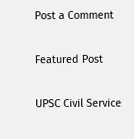Post a Comment

Featured Post

UPSC Civil Service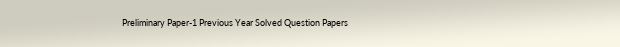Preliminary Paper-1 Previous Year Solved Question Papers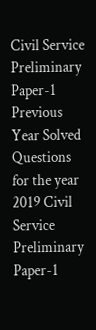Civil Service Preliminary Paper-1 Previous Year Solved Questions for the year 2019 Civil Service Preliminary Paper-1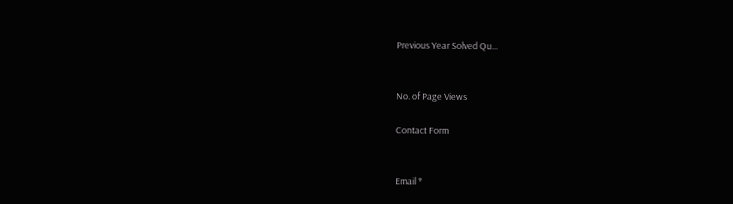Previous Year Solved Qu...


No. of Page Views

Contact Form


Email *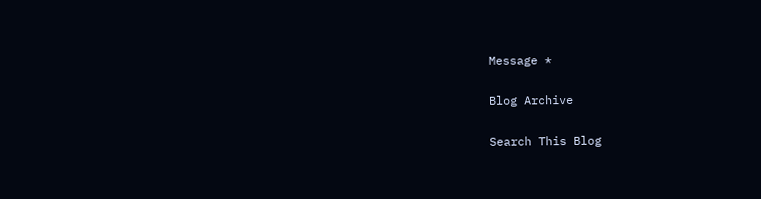Message *

Blog Archive

Search This Blog